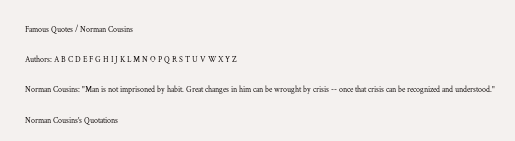Famous Quotes / Norman Cousins

Authors: A B C D E F G H I J K L M N O P Q R S T U V W X Y Z

Norman Cousins: "Man is not imprisoned by habit. Great changes in him can be wrought by crisis -- once that crisis can be recognized and understood."

Norman Cousins's Quotations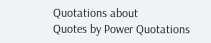Quotations about
Quotes by Power Quotations